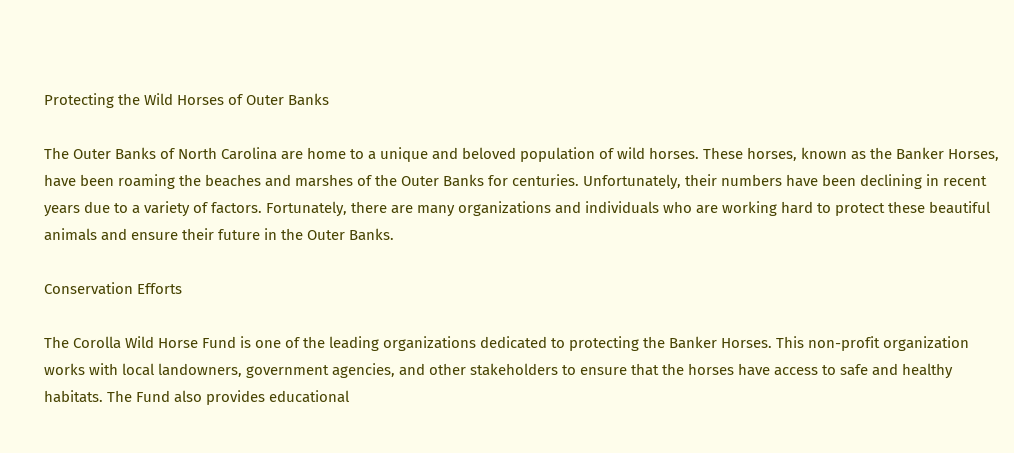Protecting the Wild Horses of Outer Banks

The Outer Banks of North Carolina are home to a unique and beloved population of wild horses. These horses, known as the Banker Horses, have been roaming the beaches and marshes of the Outer Banks for centuries. Unfortunately, their numbers have been declining in recent years due to a variety of factors. Fortunately, there are many organizations and individuals who are working hard to protect these beautiful animals and ensure their future in the Outer Banks.

Conservation Efforts

The Corolla Wild Horse Fund is one of the leading organizations dedicated to protecting the Banker Horses. This non-profit organization works with local landowners, government agencies, and other stakeholders to ensure that the horses have access to safe and healthy habitats. The Fund also provides educational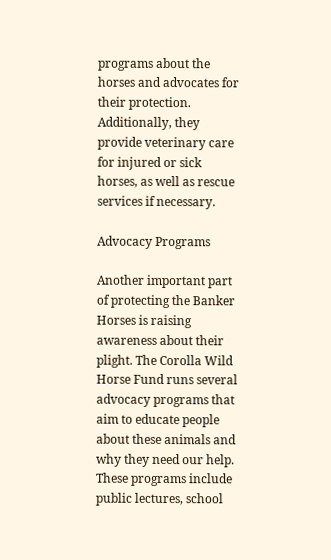programs about the horses and advocates for their protection. Additionally, they provide veterinary care for injured or sick horses, as well as rescue services if necessary.

Advocacy Programs

Another important part of protecting the Banker Horses is raising awareness about their plight. The Corolla Wild Horse Fund runs several advocacy programs that aim to educate people about these animals and why they need our help. These programs include public lectures, school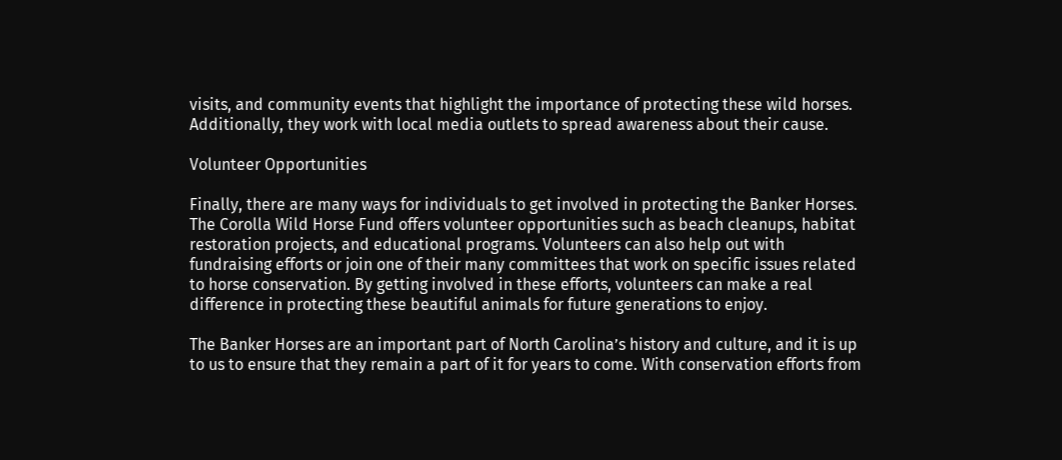visits, and community events that highlight the importance of protecting these wild horses. Additionally, they work with local media outlets to spread awareness about their cause.

Volunteer Opportunities

Finally, there are many ways for individuals to get involved in protecting the Banker Horses. The Corolla Wild Horse Fund offers volunteer opportunities such as beach cleanups, habitat restoration projects, and educational programs. Volunteers can also help out with fundraising efforts or join one of their many committees that work on specific issues related to horse conservation. By getting involved in these efforts, volunteers can make a real difference in protecting these beautiful animals for future generations to enjoy.

The Banker Horses are an important part of North Carolina’s history and culture, and it is up to us to ensure that they remain a part of it for years to come. With conservation efforts from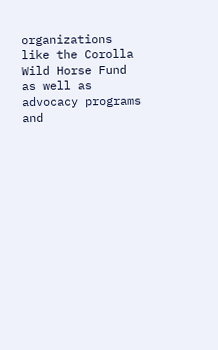organizations like the Corolla Wild Horse Fund as well as advocacy programs and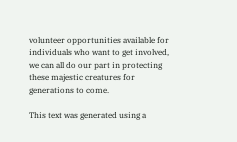volunteer opportunities available for individuals who want to get involved, we can all do our part in protecting these majestic creatures for generations to come.

This text was generated using a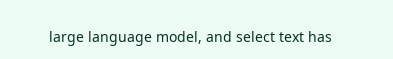large language model, and select text has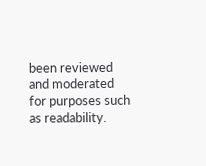been reviewed and moderated for purposes such as readability.